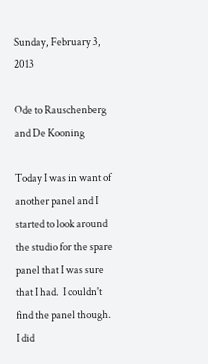Sunday, February 3, 2013

Ode to Rauschenberg and De Kooning

Today I was in want of another panel and I started to look around the studio for the spare panel that I was sure that I had.  I couldn't find the panel though.  I did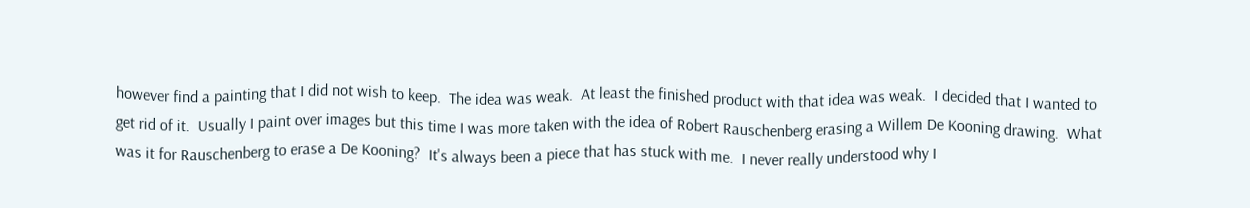however find a painting that I did not wish to keep.  The idea was weak.  At least the finished product with that idea was weak.  I decided that I wanted to get rid of it.  Usually I paint over images but this time I was more taken with the idea of Robert Rauschenberg erasing a Willem De Kooning drawing.  What was it for Rauschenberg to erase a De Kooning?  It's always been a piece that has stuck with me.  I never really understood why I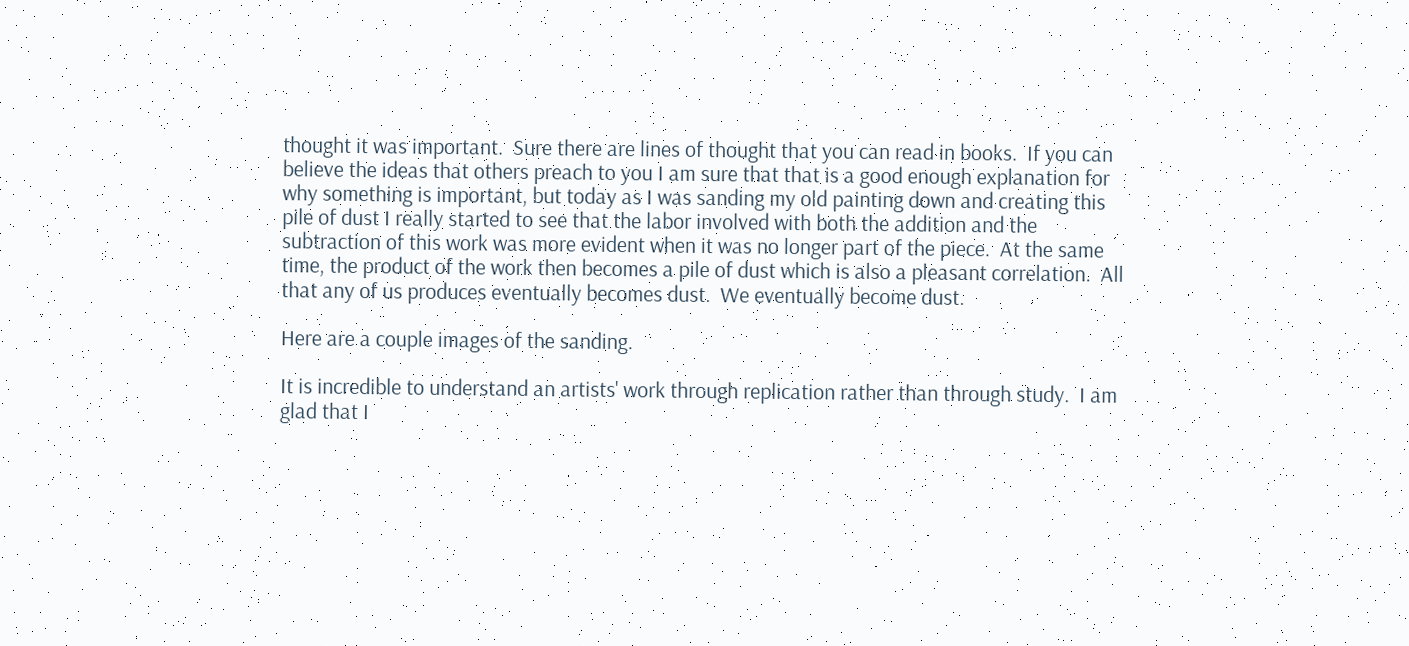thought it was important.  Sure there are lines of thought that you can read in books.  If you can believe the ideas that others preach to you I am sure that that is a good enough explanation for why something is important, but today as I was sanding my old painting down and creating this pile of dust I really started to see that the labor involved with both the addition and the subtraction of this work was more evident when it was no longer part of the piece.  At the same time, the product of the work then becomes a pile of dust which is also a pleasant correlation.  All that any of us produces eventually becomes dust.  We eventually become dust.

Here are a couple images of the sanding.

It is incredible to understand an artists' work through replication rather than through study.  I am glad that I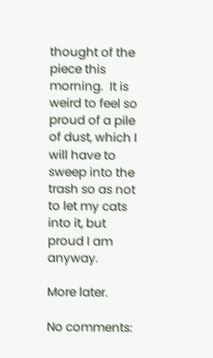thought of the piece this morning.  It is weird to feel so proud of a pile of dust, which I will have to sweep into the trash so as not to let my cats into it, but proud I am anyway.

More later.

No comments: